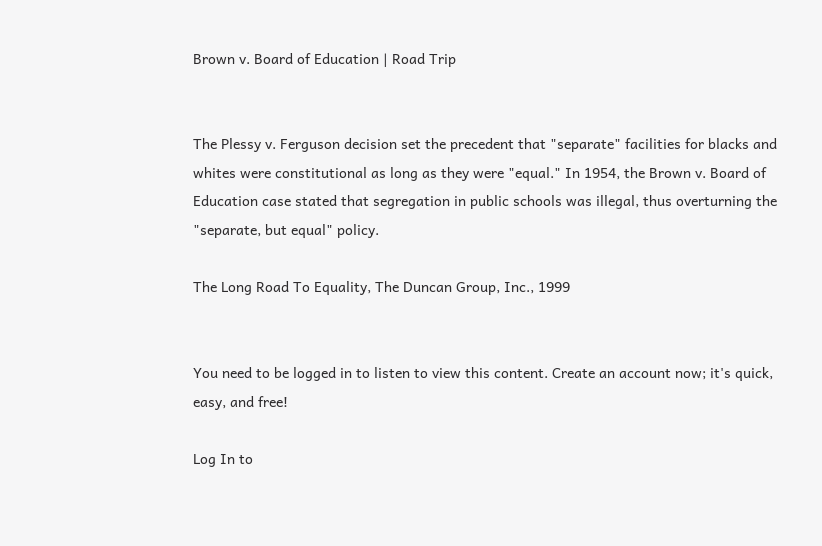Brown v. Board of Education | Road Trip


The Plessy v. Ferguson decision set the precedent that "separate" facilities for blacks and whites were constitutional as long as they were "equal." In 1954, the Brown v. Board of Education case stated that segregation in public schools was illegal, thus overturning the "separate, but equal" policy.

The Long Road To Equality, The Duncan Group, Inc., 1999


You need to be logged in to listen to view this content. Create an account now; it's quick, easy, and free!

Log In to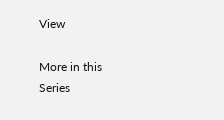View

More in this Series